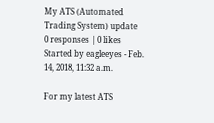My ATS (Automated Trading System) update
0 responses | 0 likes
Started by eagleeyes - Feb. 14, 2018, 11:32 a.m.

For my latest ATS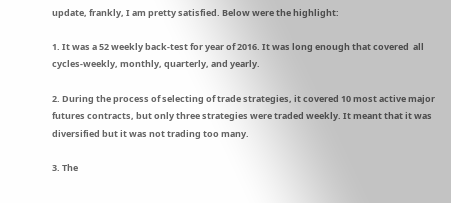update, frankly, I am pretty satisfied. Below were the highlight:

1. It was a 52 weekly back-test for year of 2016. It was long enough that covered  all cycles-weekly, monthly, quarterly, and yearly.

2. During the process of selecting of trade strategies, it covered 10 most active major futures contracts, but only three strategies were traded weekly. It meant that it was diversified but it was not trading too many.

3. The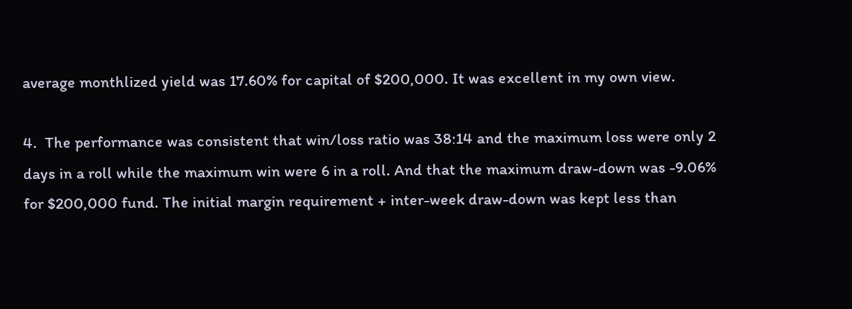average monthlized yield was 17.60% for capital of $200,000. It was excellent in my own view.

4.  The performance was consistent that win/loss ratio was 38:14 and the maximum loss were only 2 days in a roll while the maximum win were 6 in a roll. And that the maximum draw-down was -9.06% for $200,000 fund. The initial margin requirement + inter-week draw-down was kept less than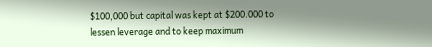$100,000 but capital was kept at $200.000 to lessen leverage and to keep maximum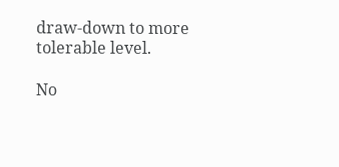draw-down to more tolerable level.

No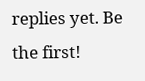replies yet. Be the first!